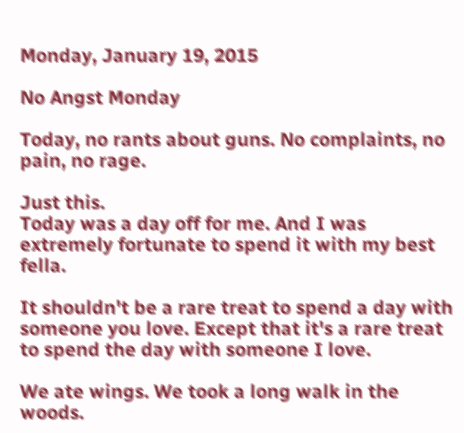Monday, January 19, 2015

No Angst Monday

Today, no rants about guns. No complaints, no pain, no rage.

Just this.
Today was a day off for me. And I was extremely fortunate to spend it with my best fella.

It shouldn't be a rare treat to spend a day with someone you love. Except that it's a rare treat to spend the day with someone I love.

We ate wings. We took a long walk in the woods.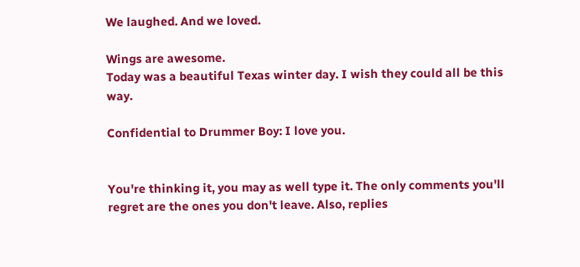We laughed. And we loved.

Wings are awesome.
Today was a beautiful Texas winter day. I wish they could all be this way.

Confidential to Drummer Boy: I love you.


You're thinking it, you may as well type it. The only comments you'll regret are the ones you don't leave. Also, replies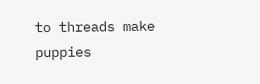to threads make puppies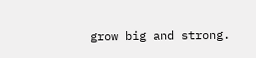grow big and strong.